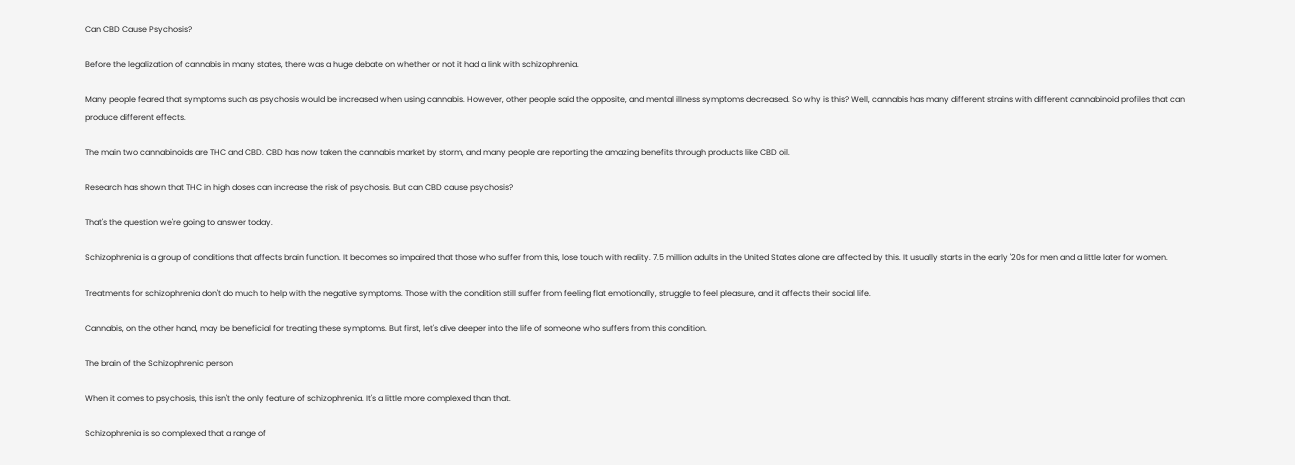Can CBD Cause Psychosis?

Before the legalization of cannabis in many states, there was a huge debate on whether or not it had a link with schizophrenia.

Many people feared that symptoms such as psychosis would be increased when using cannabis. However, other people said the opposite, and mental illness symptoms decreased. So why is this? Well, cannabis has many different strains with different cannabinoid profiles that can produce different effects.

The main two cannabinoids are THC and CBD. CBD has now taken the cannabis market by storm, and many people are reporting the amazing benefits through products like CBD oil.

Research has shown that THC in high doses can increase the risk of psychosis. But can CBD cause psychosis?

That's the question we're going to answer today.

Schizophrenia is a group of conditions that affects brain function. It becomes so impaired that those who suffer from this, lose touch with reality. 7.5 million adults in the United States alone are affected by this. It usually starts in the early '20s for men and a little later for women.

Treatments for schizophrenia don't do much to help with the negative symptoms. Those with the condition still suffer from feeling flat emotionally, struggle to feel pleasure, and it affects their social life.

Cannabis, on the other hand, may be beneficial for treating these symptoms. But first, let's dive deeper into the life of someone who suffers from this condition.

The brain of the Schizophrenic person

When it comes to psychosis, this isn't the only feature of schizophrenia. It's a little more complexed than that.

Schizophrenia is so complexed that a range of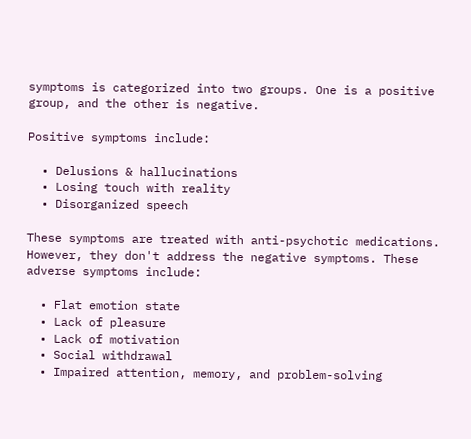symptoms is categorized into two groups. One is a positive group, and the other is negative.

Positive symptoms include:

  • Delusions & hallucinations
  • Losing touch with reality
  • Disorganized speech

These symptoms are treated with anti-psychotic medications. However, they don't address the negative symptoms. These adverse symptoms include:

  • Flat emotion state
  • Lack of pleasure
  • Lack of motivation
  • Social withdrawal
  • Impaired attention, memory, and problem-solving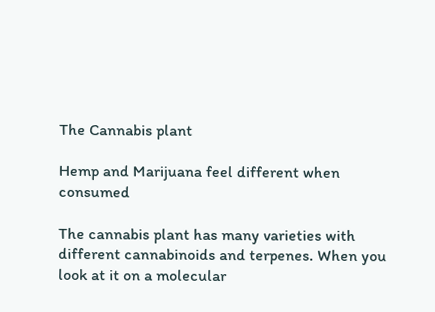The Cannabis plant

Hemp and Marijuana feel different when consumed

The cannabis plant has many varieties with different cannabinoids and terpenes. When you look at it on a molecular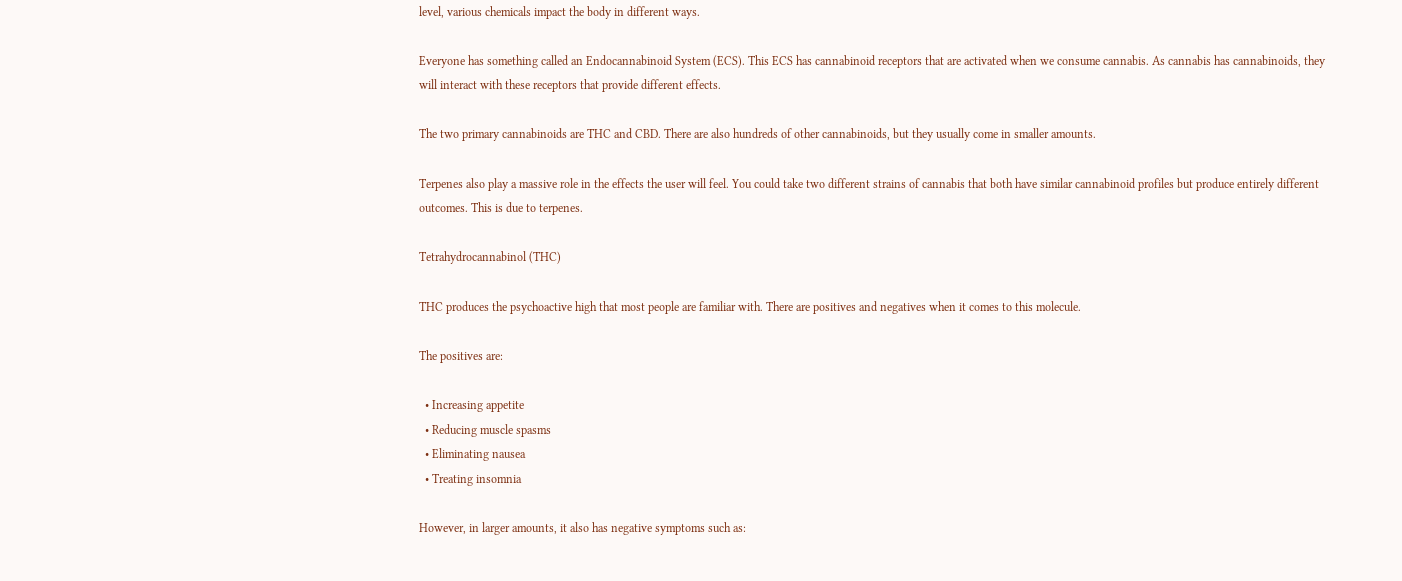level, various chemicals impact the body in different ways.

Everyone has something called an Endocannabinoid System (ECS). This ECS has cannabinoid receptors that are activated when we consume cannabis. As cannabis has cannabinoids, they will interact with these receptors that provide different effects.

The two primary cannabinoids are THC and CBD. There are also hundreds of other cannabinoids, but they usually come in smaller amounts.

Terpenes also play a massive role in the effects the user will feel. You could take two different strains of cannabis that both have similar cannabinoid profiles but produce entirely different outcomes. This is due to terpenes.

Tetrahydrocannabinol (THC)

THC produces the psychoactive high that most people are familiar with. There are positives and negatives when it comes to this molecule.

The positives are:

  • Increasing appetite
  • Reducing muscle spasms
  • Eliminating nausea
  • Treating insomnia

However, in larger amounts, it also has negative symptoms such as: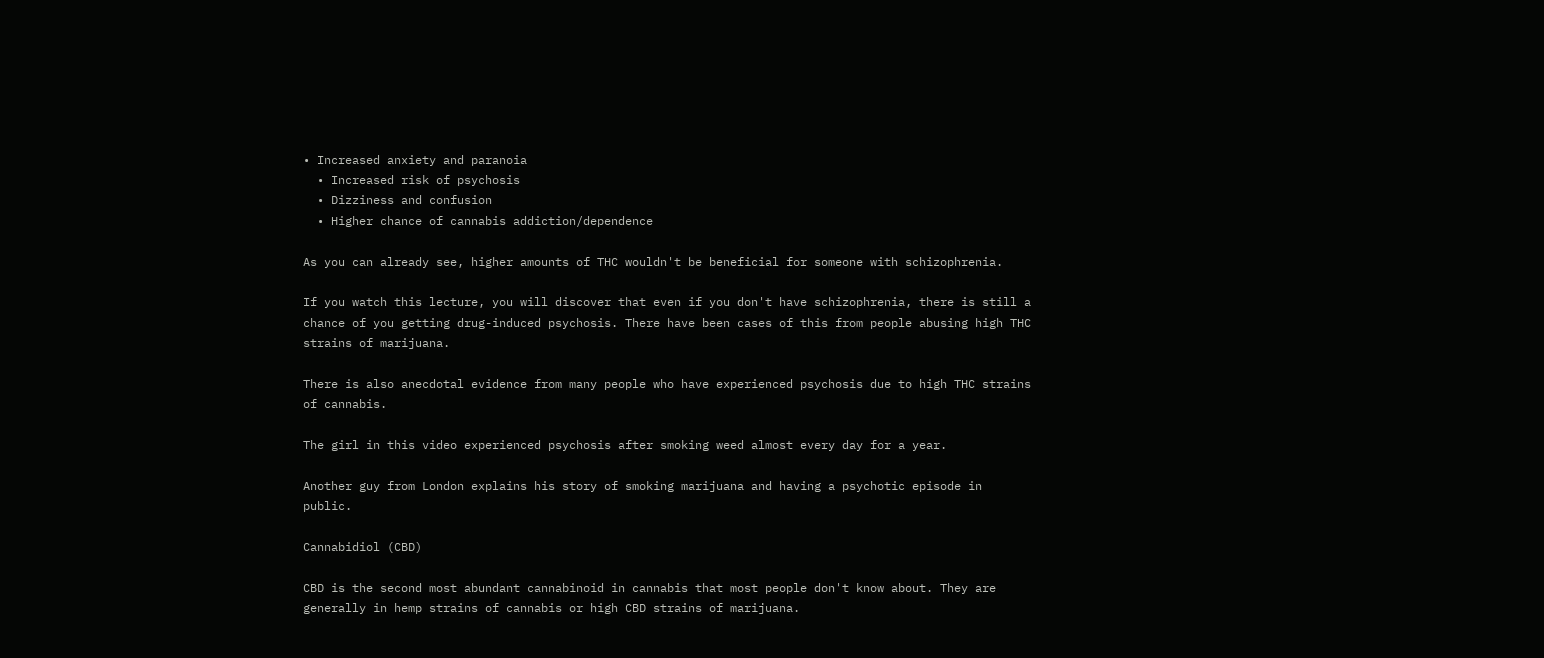• Increased anxiety and paranoia
  • Increased risk of psychosis
  • Dizziness and confusion
  • Higher chance of cannabis addiction/dependence

As you can already see, higher amounts of THC wouldn't be beneficial for someone with schizophrenia.

If you watch this lecture, you will discover that even if you don't have schizophrenia, there is still a chance of you getting drug-induced psychosis. There have been cases of this from people abusing high THC strains of marijuana.

There is also anecdotal evidence from many people who have experienced psychosis due to high THC strains of cannabis.

The girl in this video experienced psychosis after smoking weed almost every day for a year.

Another guy from London explains his story of smoking marijuana and having a psychotic episode in public.

Cannabidiol (CBD)

CBD is the second most abundant cannabinoid in cannabis that most people don't know about. They are generally in hemp strains of cannabis or high CBD strains of marijuana.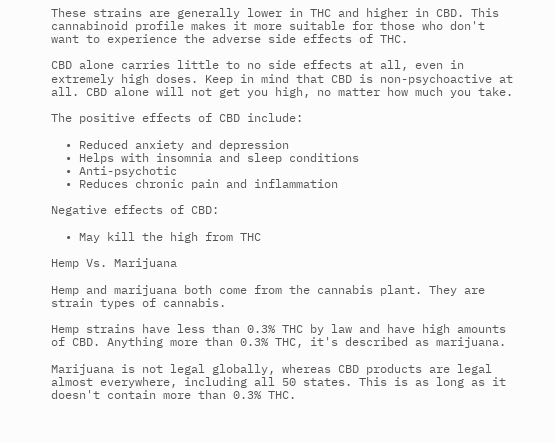These strains are generally lower in THC and higher in CBD. This cannabinoid profile makes it more suitable for those who don't want to experience the adverse side effects of THC.

CBD alone carries little to no side effects at all, even in extremely high doses. Keep in mind that CBD is non-psychoactive at all. CBD alone will not get you high, no matter how much you take.

The positive effects of CBD include:

  • Reduced anxiety and depression
  • Helps with insomnia and sleep conditions
  • Anti-psychotic
  • Reduces chronic pain and inflammation

Negative effects of CBD:

  • May kill the high from THC

Hemp Vs. Marijuana

Hemp and marijuana both come from the cannabis plant. They are strain types of cannabis.

Hemp strains have less than 0.3% THC by law and have high amounts of CBD. Anything more than 0.3% THC, it's described as marijuana.

Marijuana is not legal globally, whereas CBD products are legal almost everywhere, including all 50 states. This is as long as it doesn't contain more than 0.3% THC.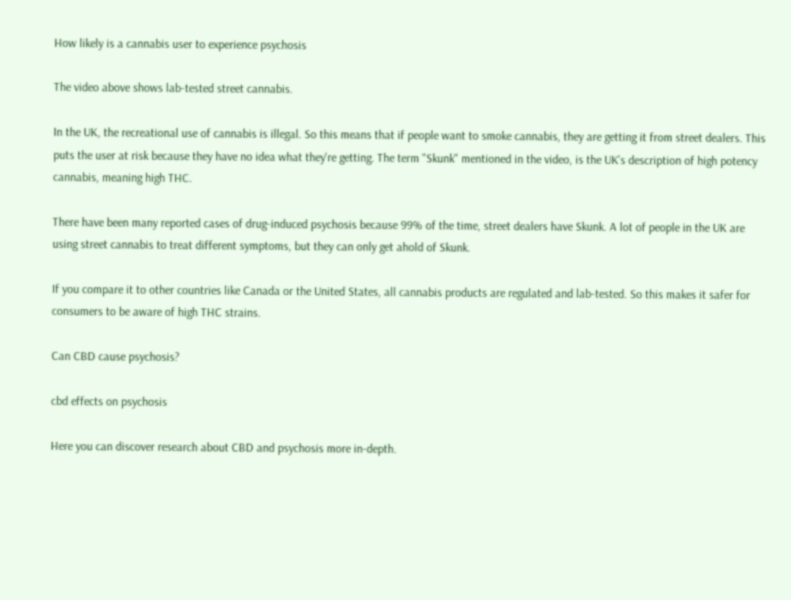How likely is a cannabis user to experience psychosis

The video above shows lab-tested street cannabis.

In the UK, the recreational use of cannabis is illegal. So this means that if people want to smoke cannabis, they are getting it from street dealers. This puts the user at risk because they have no idea what they're getting. The term "Skunk" mentioned in the video, is the UK's description of high potency cannabis, meaning high THC.

There have been many reported cases of drug-induced psychosis because 99% of the time, street dealers have Skunk. A lot of people in the UK are using street cannabis to treat different symptoms, but they can only get ahold of Skunk.

If you compare it to other countries like Canada or the United States, all cannabis products are regulated and lab-tested. So this makes it safer for consumers to be aware of high THC strains.

Can CBD cause psychosis?

cbd effects on psychosis

Here you can discover research about CBD and psychosis more in-depth.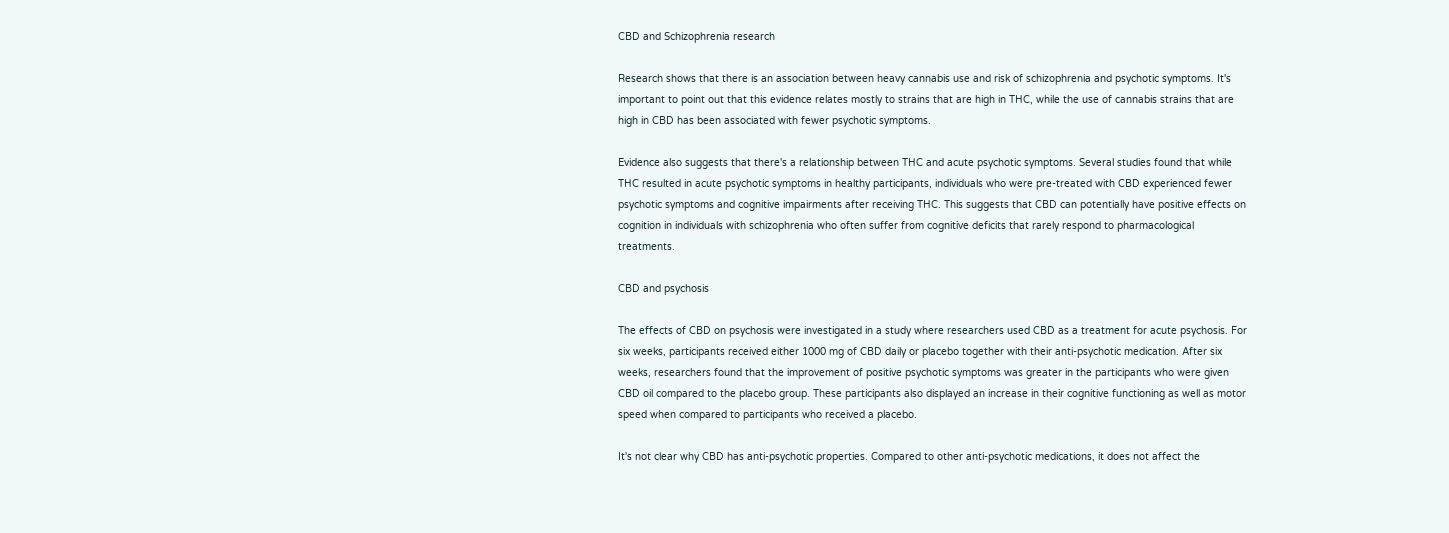CBD and Schizophrenia research

Research shows that there is an association between heavy cannabis use and risk of schizophrenia and psychotic symptoms. It's important to point out that this evidence relates mostly to strains that are high in THC, while the use of cannabis strains that are high in CBD has been associated with fewer psychotic symptoms.

Evidence also suggests that there's a relationship between THC and acute psychotic symptoms. Several studies found that while THC resulted in acute psychotic symptoms in healthy participants, individuals who were pre-treated with CBD experienced fewer psychotic symptoms and cognitive impairments after receiving THC. This suggests that CBD can potentially have positive effects on cognition in individuals with schizophrenia who often suffer from cognitive deficits that rarely respond to pharmacological treatments.

CBD and psychosis

The effects of CBD on psychosis were investigated in a study where researchers used CBD as a treatment for acute psychosis. For six weeks, participants received either 1000 mg of CBD daily or placebo together with their anti-psychotic medication. After six weeks, researchers found that the improvement of positive psychotic symptoms was greater in the participants who were given CBD oil compared to the placebo group. These participants also displayed an increase in their cognitive functioning as well as motor speed when compared to participants who received a placebo.

It's not clear why CBD has anti-psychotic properties. Compared to other anti-psychotic medications, it does not affect the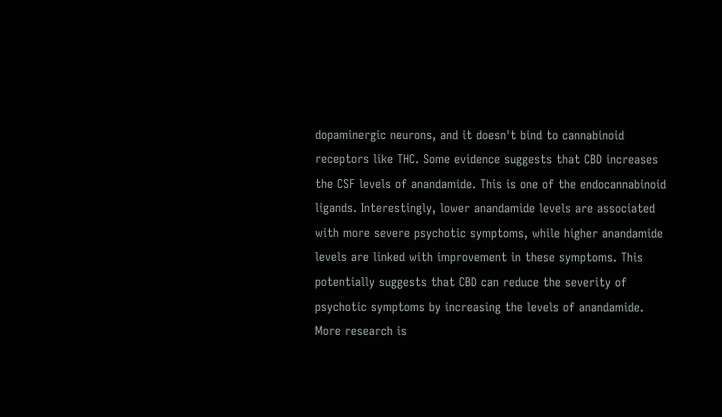dopaminergic neurons, and it doesn't bind to cannabinoid receptors like THC. Some evidence suggests that CBD increases the CSF levels of anandamide. This is one of the endocannabinoid ligands. Interestingly, lower anandamide levels are associated with more severe psychotic symptoms, while higher anandamide levels are linked with improvement in these symptoms. This potentially suggests that CBD can reduce the severity of psychotic symptoms by increasing the levels of anandamide. More research is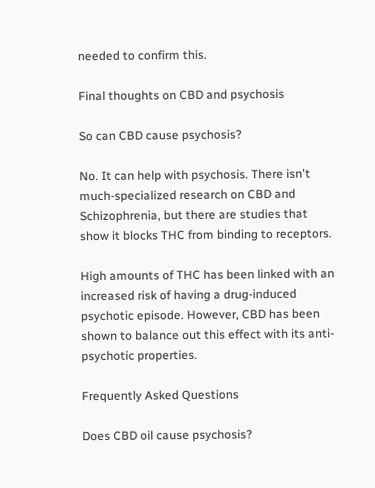needed to confirm this.

Final thoughts on CBD and psychosis

So can CBD cause psychosis?

No. It can help with psychosis. There isn't much-specialized research on CBD and Schizophrenia, but there are studies that show it blocks THC from binding to receptors.

High amounts of THC has been linked with an increased risk of having a drug-induced psychotic episode. However, CBD has been shown to balance out this effect with its anti-psychotic properties.

Frequently Asked Questions

Does CBD oil cause psychosis?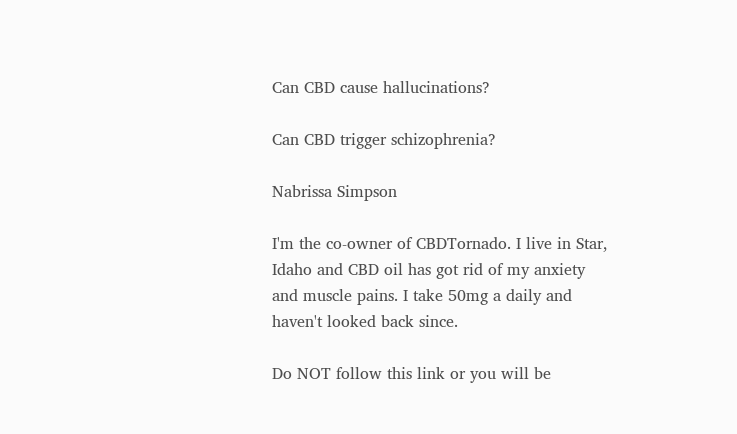Can CBD cause hallucinations?

Can CBD trigger schizophrenia?

Nabrissa Simpson

I'm the co-owner of CBDTornado. I live in Star, Idaho and CBD oil has got rid of my anxiety and muscle pains. I take 50mg a daily and haven't looked back since.

Do NOT follow this link or you will be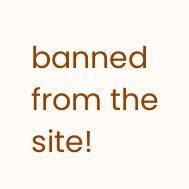banned from the site!